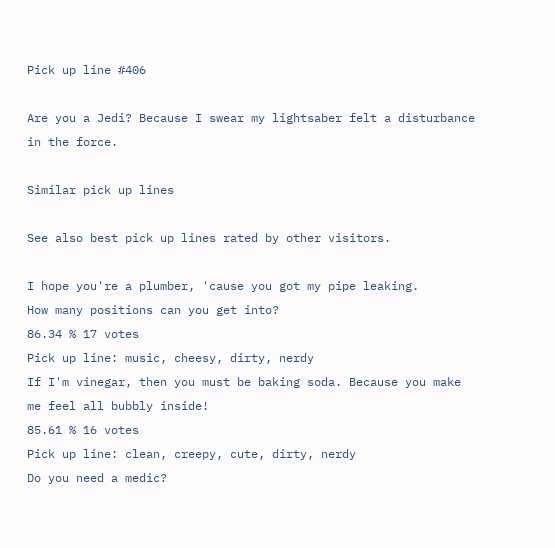Pick up line #406

Are you a Jedi? Because I swear my lightsaber felt a disturbance in the force.

Similar pick up lines

See also best pick up lines rated by other visitors.

I hope you're a plumber, 'cause you got my pipe leaking.
How many positions can you get into?
86.34 % 17 votes
Pick up line: music, cheesy, dirty, nerdy
If I'm vinegar, then you must be baking soda. Because you make me feel all bubbly inside!
85.61 % 16 votes
Pick up line: clean, creepy, cute, dirty, nerdy
Do you need a medic?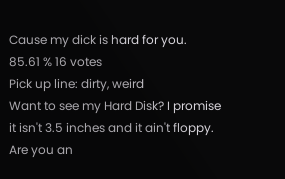Cause my dick is hard for you.
85.61 % 16 votes
Pick up line: dirty, weird
Want to see my Hard Disk? I promise it isn't 3.5 inches and it ain't floppy.
Are you an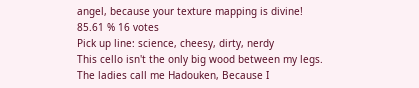angel, because your texture mapping is divine!
85.61 % 16 votes
Pick up line: science, cheesy, dirty, nerdy
This cello isn't the only big wood between my legs.
The ladies call me Hadouken, Because I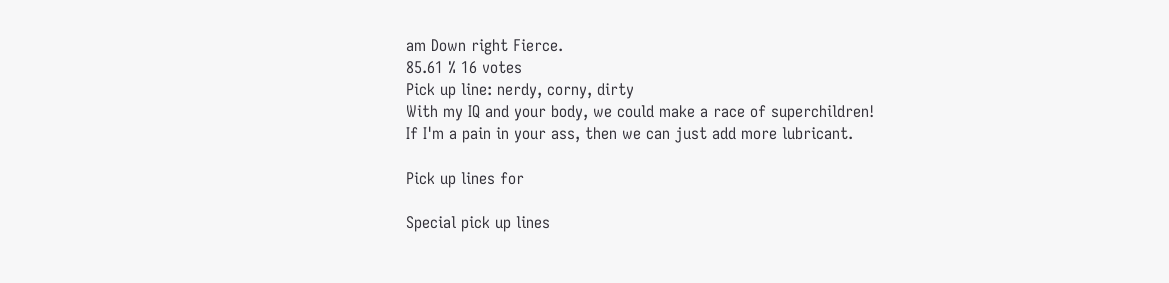am Down right Fierce.
85.61 % 16 votes
Pick up line: nerdy, corny, dirty
With my IQ and your body, we could make a race of superchildren!
If I'm a pain in your ass, then we can just add more lubricant.

Pick up lines for

Special pick up lines